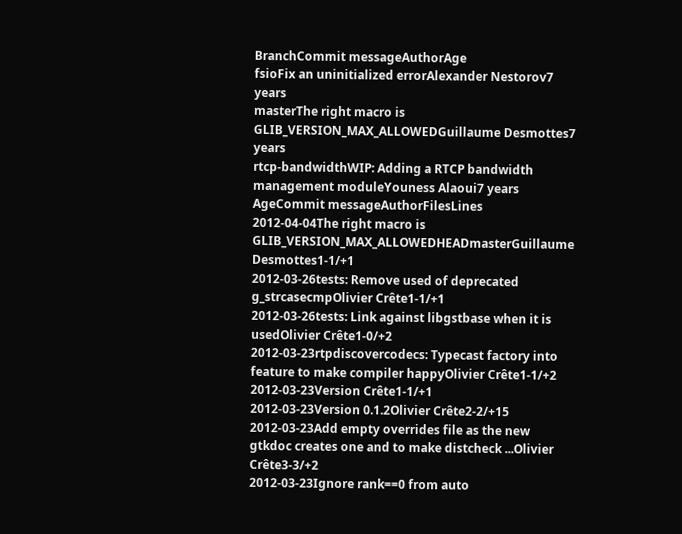BranchCommit messageAuthorAge
fsioFix an uninitialized errorAlexander Nestorov7 years
masterThe right macro is GLIB_VERSION_MAX_ALLOWEDGuillaume Desmottes7 years
rtcp-bandwidthWIP: Adding a RTCP bandwidth management moduleYouness Alaoui7 years
AgeCommit messageAuthorFilesLines
2012-04-04The right macro is GLIB_VERSION_MAX_ALLOWEDHEADmasterGuillaume Desmottes1-1/+1
2012-03-26tests: Remove used of deprecated g_strcasecmpOlivier Crête1-1/+1
2012-03-26tests: Link against libgstbase when it is usedOlivier Crête1-0/+2
2012-03-23rtpdiscovercodecs: Typecast factory into feature to make compiler happyOlivier Crête1-1/+2
2012-03-23Version Crête1-1/+1
2012-03-23Version 0.1.2Olivier Crête2-2/+15
2012-03-23Add empty overrides file as the new gtkdoc creates one and to make distcheck ...Olivier Crête3-3/+2
2012-03-23Ignore rank==0 from auto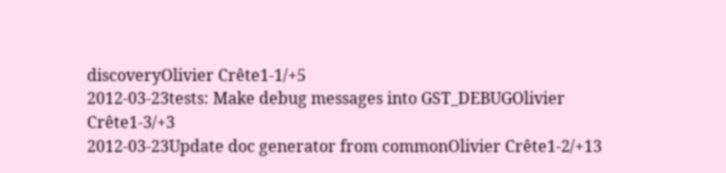discoveryOlivier Crête1-1/+5
2012-03-23tests: Make debug messages into GST_DEBUGOlivier Crête1-3/+3
2012-03-23Update doc generator from commonOlivier Crête1-2/+13